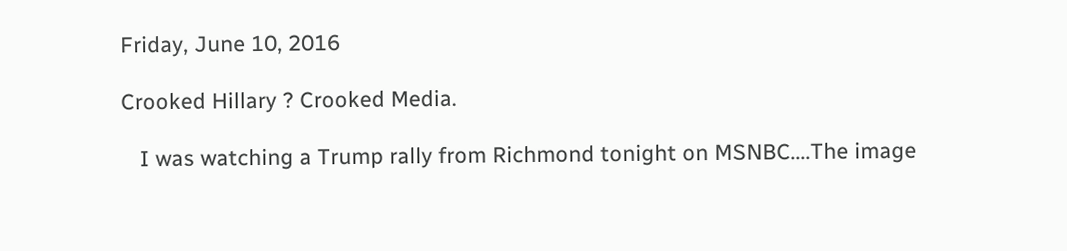Friday, June 10, 2016

Crooked Hillary ? Crooked Media.

   I was watching a Trump rally from Richmond tonight on MSNBC....The image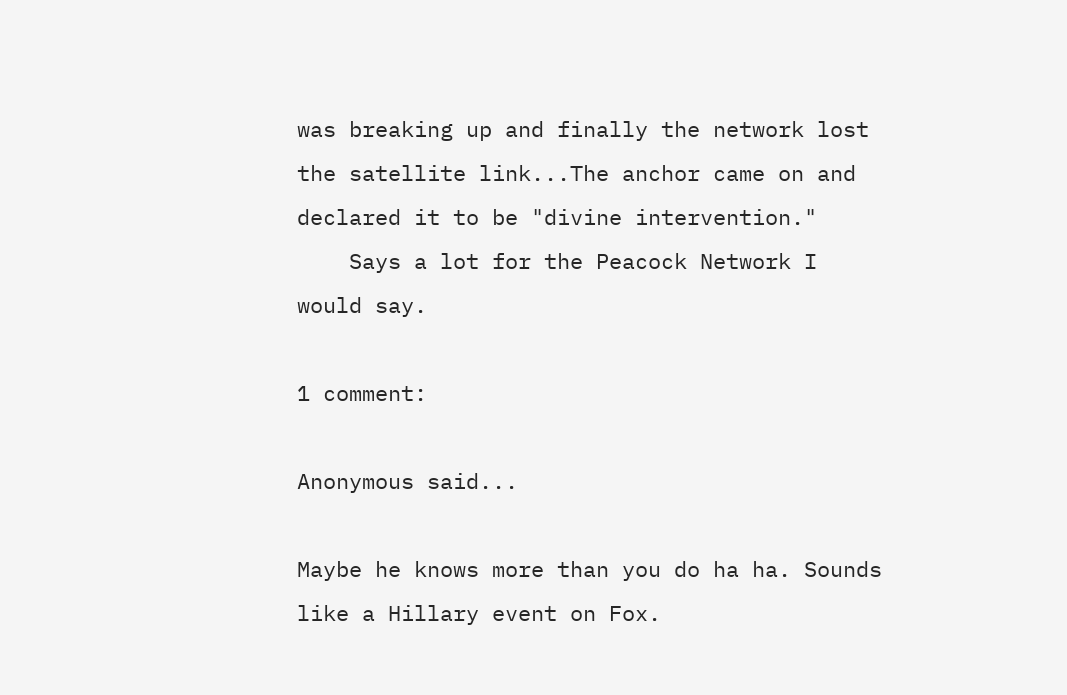was breaking up and finally the network lost the satellite link...The anchor came on and declared it to be "divine intervention."
    Says a lot for the Peacock Network I would say.

1 comment:

Anonymous said...

Maybe he knows more than you do ha ha. Sounds like a Hillary event on Fox.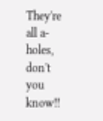They're all a-holes, don't you know!!